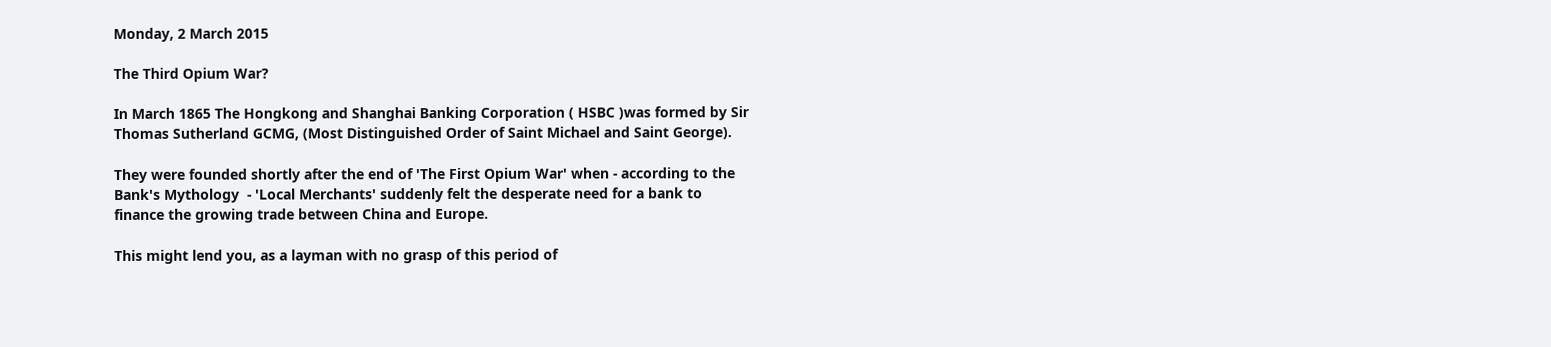Monday, 2 March 2015

The Third Opium War?

In March 1865 The Hongkong and Shanghai Banking Corporation ( HSBC )was formed by Sir Thomas Sutherland GCMG, (Most Distinguished Order of Saint Michael and Saint George).

They were founded shortly after the end of 'The First Opium War' when - according to the Bank's Mythology  - 'Local Merchants' suddenly felt the desperate need for a bank to finance the growing trade between China and Europe.

This might lend you, as a layman with no grasp of this period of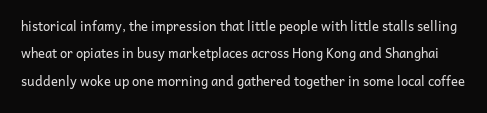historical infamy, the impression that little people with little stalls selling wheat or opiates in busy marketplaces across Hong Kong and Shanghai suddenly woke up one morning and gathered together in some local coffee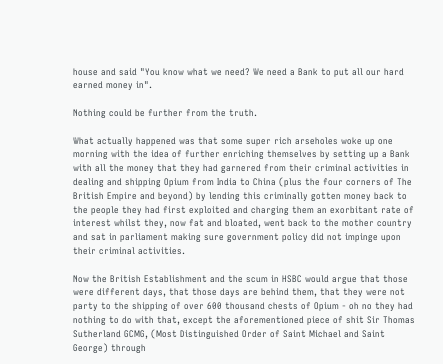house and said "You know what we need? We need a Bank to put all our hard earned money in".

Nothing could be further from the truth.

What actually happened was that some super rich arseholes woke up one morning with the idea of further enriching themselves by setting up a Bank with all the money that they had garnered from their criminal activities in dealing and shipping Opium from India to China (plus the four corners of The British Empire and beyond) by lending this criminally gotten money back to the people they had first exploited and charging them an exorbitant rate of interest whilst they, now fat and bloated, went back to the mother country and sat in parliament making sure government policy did not impinge upon their criminal activities.

Now the British Establishment and the scum in HSBC would argue that those were different days, that those days are behind them, that they were not party to the shipping of over 600 thousand chests of Opium - oh no they had nothing to do with that, except the aforementioned piece of shit Sir Thomas Sutherland GCMG, (Most Distinguished Order of Saint Michael and Saint George) through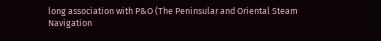long association with P&O (The Peninsular and Oriental Steam Navigation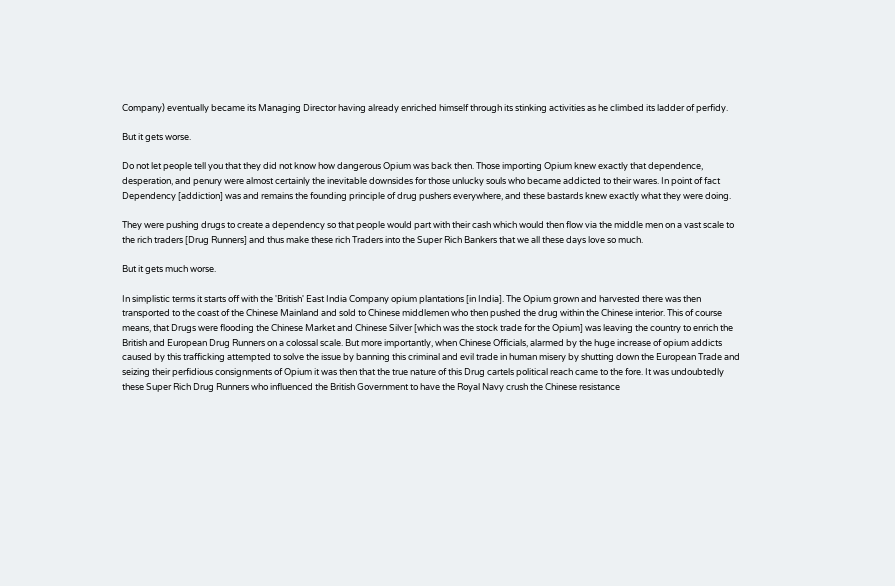Company) eventually became its Managing Director having already enriched himself through its stinking activities as he climbed its ladder of perfidy.

But it gets worse.

Do not let people tell you that they did not know how dangerous Opium was back then. Those importing Opium knew exactly that dependence, desperation, and penury were almost certainly the inevitable downsides for those unlucky souls who became addicted to their wares. In point of fact Dependency [addiction] was and remains the founding principle of drug pushers everywhere, and these bastards knew exactly what they were doing.

They were pushing drugs to create a dependency so that people would part with their cash which would then flow via the middle men on a vast scale to the rich traders [Drug Runners] and thus make these rich Traders into the Super Rich Bankers that we all these days love so much.

But it gets much worse.

In simplistic terms it starts off with the 'British' East India Company opium plantations [in India]. The Opium grown and harvested there was then transported to the coast of the Chinese Mainland and sold to Chinese middlemen who then pushed the drug within the Chinese interior. This of course means, that Drugs were flooding the Chinese Market and Chinese Silver [which was the stock trade for the Opium] was leaving the country to enrich the British and European Drug Runners on a colossal scale. But more importantly, when Chinese Officials, alarmed by the huge increase of opium addicts caused by this trafficking attempted to solve the issue by banning this criminal and evil trade in human misery by shutting down the European Trade and seizing their perfidious consignments of Opium it was then that the true nature of this Drug cartels political reach came to the fore. It was undoubtedly these Super Rich Drug Runners who influenced the British Government to have the Royal Navy crush the Chinese resistance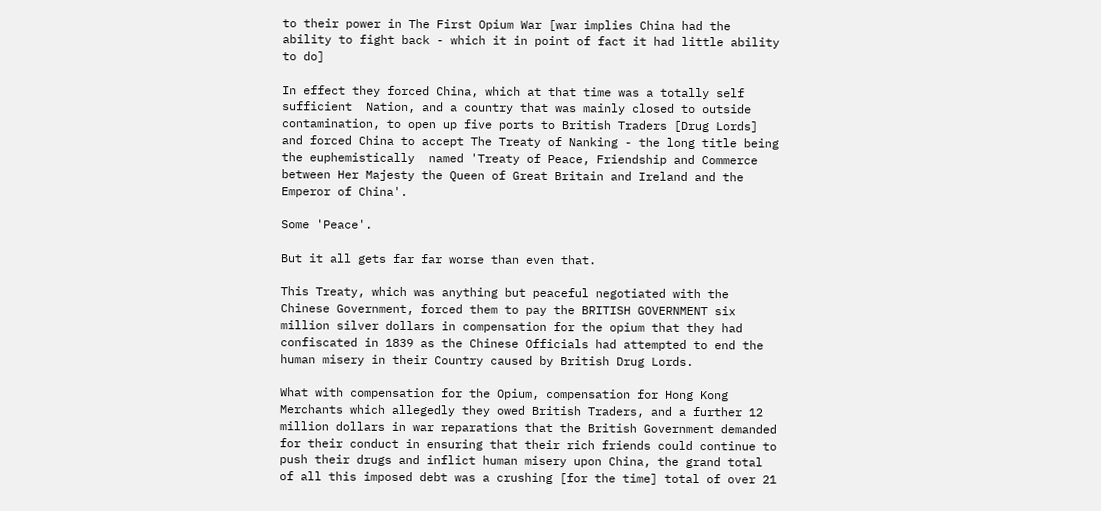to their power in The First Opium War [war implies China had the ability to fight back - which it in point of fact it had little ability to do]

In effect they forced China, which at that time was a totally self sufficient  Nation, and a country that was mainly closed to outside contamination, to open up five ports to British Traders [Drug Lords] and forced China to accept The Treaty of Nanking - the long title being the euphemistically  named 'Treaty of Peace, Friendship and Commerce between Her Majesty the Queen of Great Britain and Ireland and the Emperor of China'.

Some 'Peace'.

But it all gets far far worse than even that.

This Treaty, which was anything but peaceful negotiated with the Chinese Government, forced them to pay the BRITISH GOVERNMENT six million silver dollars in compensation for the opium that they had confiscated in 1839 as the Chinese Officials had attempted to end the human misery in their Country caused by British Drug Lords.

What with compensation for the Opium, compensation for Hong Kong Merchants which allegedly they owed British Traders, and a further 12 million dollars in war reparations that the British Government demanded for their conduct in ensuring that their rich friends could continue to push their drugs and inflict human misery upon China, the grand total of all this imposed debt was a crushing [for the time] total of over 21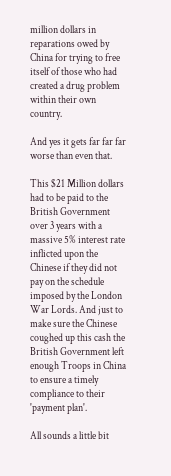million dollars in reparations owed by China for trying to free itself of those who had created a drug problem within their own country.

And yes it gets far far far worse than even that.

This $21 Million dollars had to be paid to the British Government over 3 years with a massive 5% interest rate inflicted upon the Chinese if they did not pay on the schedule imposed by the London War Lords. And just to make sure the Chinese coughed up this cash the British Government left enough Troops in China to ensure a timely compliance to their 'payment plan'.

All sounds a little bit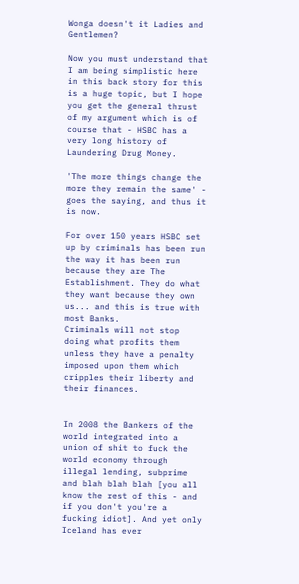Wonga doesn't it Ladies and Gentlemen?

Now you must understand that I am being simplistic here in this back story for this is a huge topic, but I hope you get the general thrust of my argument which is of course that - HSBC has a very long history of Laundering Drug Money.

'The more things change the more they remain the same' - goes the saying, and thus it is now.

For over 150 years HSBC set up by criminals has been run the way it has been run because they are The Establishment. They do what they want because they own us... and this is true with most Banks.
Criminals will not stop doing what profits them unless they have a penalty imposed upon them which cripples their liberty and their finances.


In 2008 the Bankers of the world integrated into a union of shit to fuck the world economy through illegal lending, subprime and blah blah blah [you all know the rest of this - and if you don't you're a fucking idiot]. And yet only Iceland has ever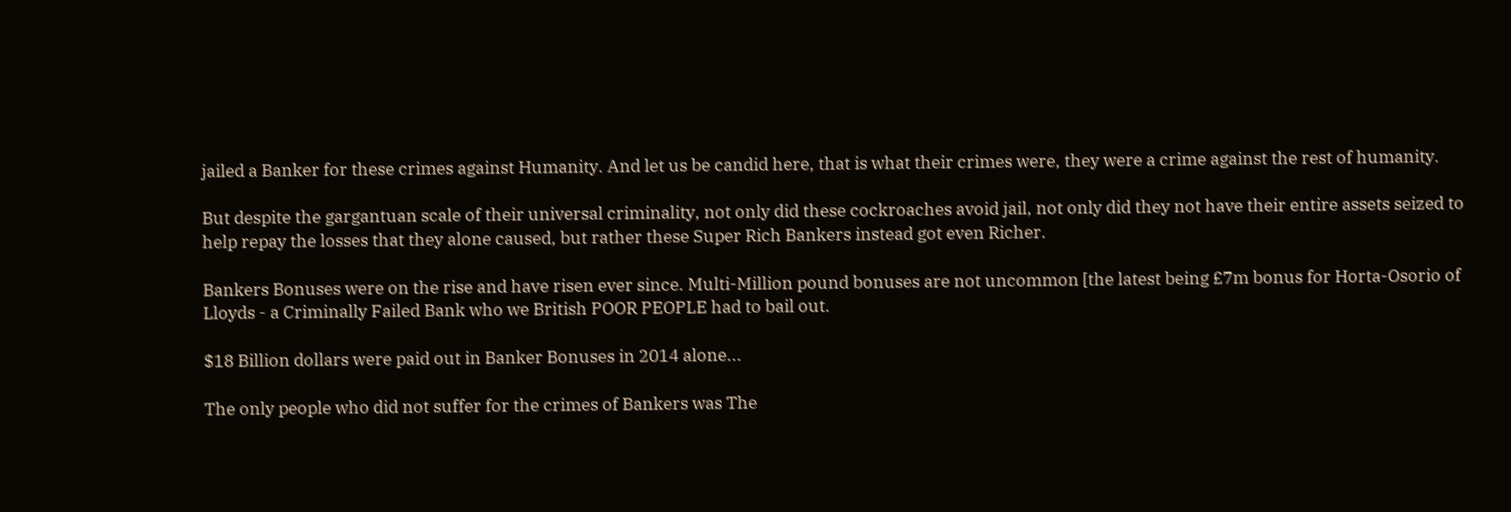jailed a Banker for these crimes against Humanity. And let us be candid here, that is what their crimes were, they were a crime against the rest of humanity.

But despite the gargantuan scale of their universal criminality, not only did these cockroaches avoid jail, not only did they not have their entire assets seized to help repay the losses that they alone caused, but rather these Super Rich Bankers instead got even Richer.

Bankers Bonuses were on the rise and have risen ever since. Multi-Million pound bonuses are not uncommon [the latest being £7m bonus for Horta-Osorio of Lloyds - a Criminally Failed Bank who we British POOR PEOPLE had to bail out.

$18 Billion dollars were paid out in Banker Bonuses in 2014 alone...

The only people who did not suffer for the crimes of Bankers was The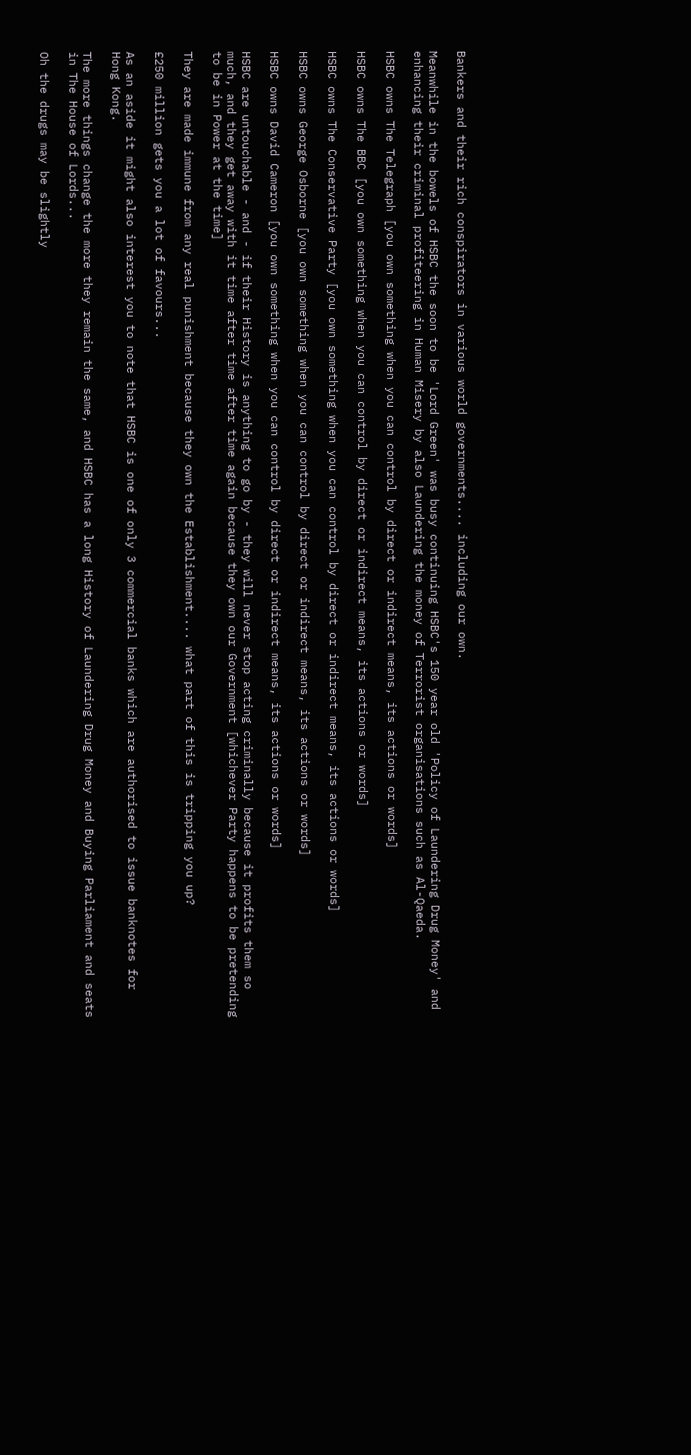Bankers and their rich conspirators in various world governments.... including our own.

Meanwhile in the bowels of HSBC the soon to be 'Lord Green' was busy continuing HSBC's 150 year old 'Policy of Laundering Drug Money' and enhancing their criminal profiteering in Human Misery by also Laundering the money of Terrorist organisations such as Al-Qaeda.

HSBC owns The Telegraph [you own something when you can control by direct or indirect means, its actions or words]

HSBC owns The BBC [you own something when you can control by direct or indirect means, its actions or words]

HSBC owns The Conservative Party [you own something when you can control by direct or indirect means, its actions or words]

HSBC owns George Osborne [you own something when you can control by direct or indirect means, its actions or words]

HSBC owns David Cameron [you own something when you can control by direct or indirect means, its actions or words]

HSBC are untouchable - and - if their History is anything to go by - they will never stop acting criminally because it profits them so much, and they get away with it time after time after time again because they own our Government [whichever Party happens to be pretending to be in Power at the time]

They are made immune from any real punishment because they own the Establishment.... what part of this is tripping you up?

£250 million gets you a lot of favours...

As an aside it might also interest you to note that HSBC is one of only 3 commercial banks which are authorised to issue banknotes for Hong Kong.

The more things change the more they remain the same, and HSBC has a long History of Laundering Drug Money and Buying Parliament and seats in The House of Lords...

Oh the drugs may be slightly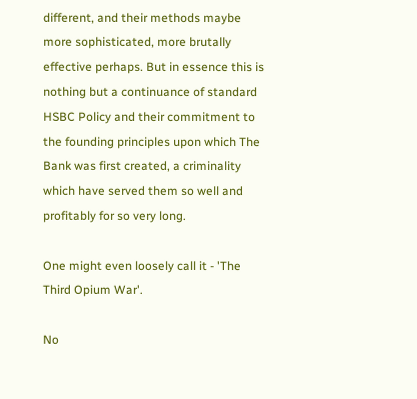different, and their methods maybe more sophisticated, more brutally effective perhaps. But in essence this is nothing but a continuance of standard HSBC Policy and their commitment to the founding principles upon which The Bank was first created, a criminality which have served them so well and profitably for so very long.

One might even loosely call it - 'The Third Opium War'.

No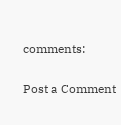comments:

Post a Comment